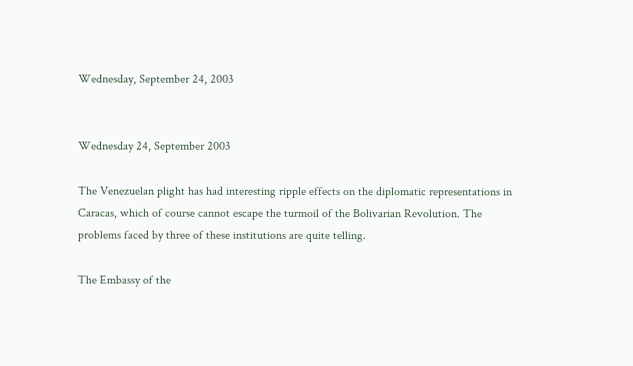Wednesday, September 24, 2003


Wednesday 24, September 2003

The Venezuelan plight has had interesting ripple effects on the diplomatic representations in Caracas, which of course cannot escape the turmoil of the Bolivarian Revolution. The problems faced by three of these institutions are quite telling.

The Embassy of the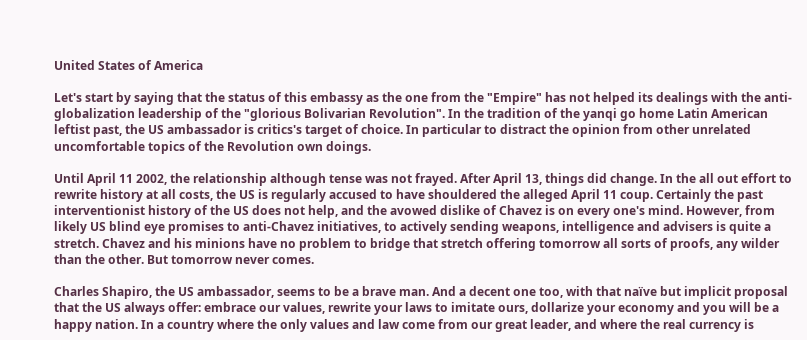United States of America

Let's start by saying that the status of this embassy as the one from the "Empire" has not helped its dealings with the anti-globalization leadership of the "glorious Bolivarian Revolution". In the tradition of the yanqi go home Latin American leftist past, the US ambassador is critics's target of choice. In particular to distract the opinion from other unrelated uncomfortable topics of the Revolution own doings.

Until April 11 2002, the relationship although tense was not frayed. After April 13, things did change. In the all out effort to rewrite history at all costs, the US is regularly accused to have shouldered the alleged April 11 coup. Certainly the past interventionist history of the US does not help, and the avowed dislike of Chavez is on every one's mind. However, from likely US blind eye promises to anti-Chavez initiatives, to actively sending weapons, intelligence and advisers is quite a stretch. Chavez and his minions have no problem to bridge that stretch offering tomorrow all sorts of proofs, any wilder than the other. But tomorrow never comes.

Charles Shapiro, the US ambassador, seems to be a brave man. And a decent one too, with that naïve but implicit proposal that the US always offer: embrace our values, rewrite your laws to imitate ours, dollarize your economy and you will be a happy nation. In a country where the only values and law come from our great leader, and where the real currency is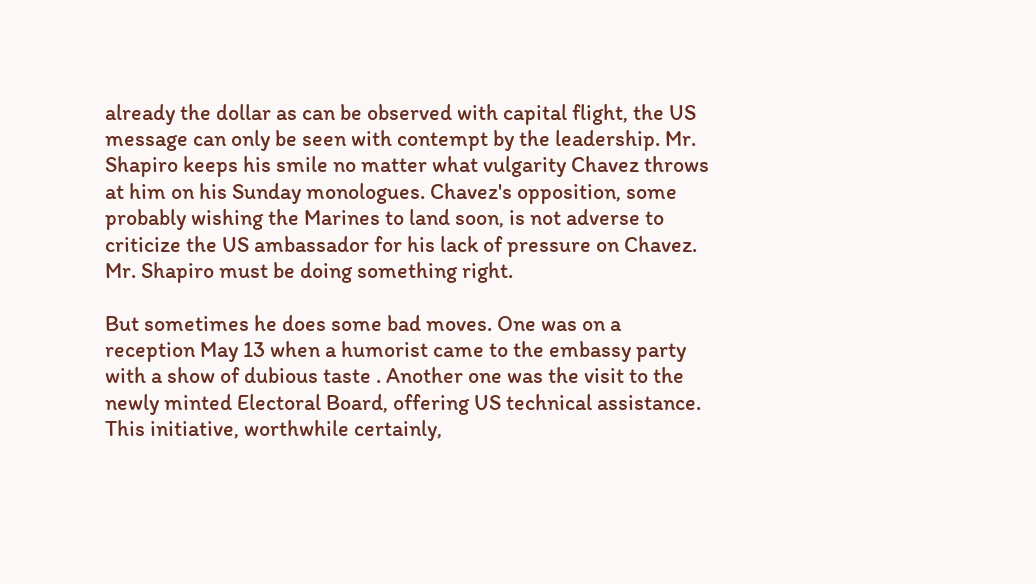already the dollar as can be observed with capital flight, the US message can only be seen with contempt by the leadership. Mr. Shapiro keeps his smile no matter what vulgarity Chavez throws at him on his Sunday monologues. Chavez's opposition, some probably wishing the Marines to land soon, is not adverse to criticize the US ambassador for his lack of pressure on Chavez. Mr. Shapiro must be doing something right.

But sometimes he does some bad moves. One was on a reception May 13 when a humorist came to the embassy party with a show of dubious taste . Another one was the visit to the newly minted Electoral Board, offering US technical assistance. This initiative, worthwhile certainly,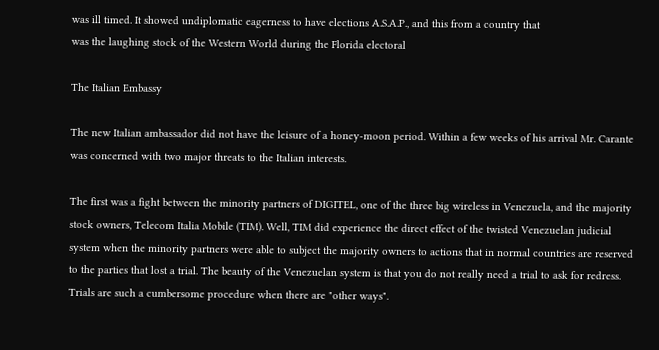was ill timed. It showed undiplomatic eagerness to have elections A.S.A.P., and this from a country that
was the laughing stock of the Western World during the Florida electoral

The Italian Embassy

The new Italian ambassador did not have the leisure of a honey-moon period. Within a few weeks of his arrival Mr. Carante was concerned with two major threats to the Italian interests.

The first was a fight between the minority partners of DIGITEL, one of the three big wireless in Venezuela, and the majority stock owners, Telecom Italia Mobile (TIM). Well, TIM did experience the direct effect of the twisted Venezuelan judicial system when the minority partners were able to subject the majority owners to actions that in normal countries are reserved to the parties that lost a trial. The beauty of the Venezuelan system is that you do not really need a trial to ask for redress. Trials are such a cumbersome procedure when there are "other ways".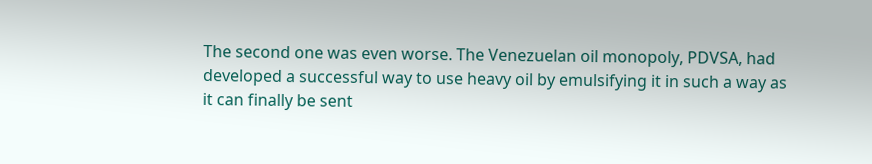The second one was even worse. The Venezuelan oil monopoly, PDVSA, had developed a successful way to use heavy oil by emulsifying it in such a way as it can finally be sent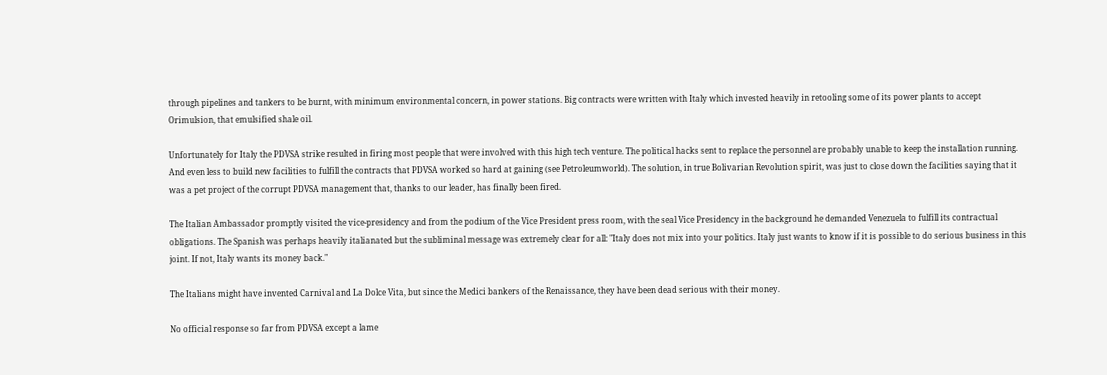through pipelines and tankers to be burnt, with minimum environmental concern, in power stations. Big contracts were written with Italy which invested heavily in retooling some of its power plants to accept Orimulsion, that emulsified shale oil.

Unfortunately for Italy the PDVSA strike resulted in firing most people that were involved with this high tech venture. The political hacks sent to replace the personnel are probably unable to keep the installation running. And even less to build new facilities to fulfill the contracts that PDVSA worked so hard at gaining (see Petroleumworld). The solution, in true Bolivarian Revolution spirit, was just to close down the facilities saying that it was a pet project of the corrupt PDVSA management that, thanks to our leader, has finally been fired.

The Italian Ambassador promptly visited the vice-presidency and from the podium of the Vice President press room, with the seal Vice Presidency in the background he demanded Venezuela to fulfill its contractual obligations. The Spanish was perhaps heavily italianated but the subliminal message was extremely clear for all: "Italy does not mix into your politics. Italy just wants to know if it is possible to do serious business in this joint. If not, Italy wants its money back."

The Italians might have invented Carnival and La Dolce Vita, but since the Medici bankers of the Renaissance, they have been dead serious with their money.

No official response so far from PDVSA except a lame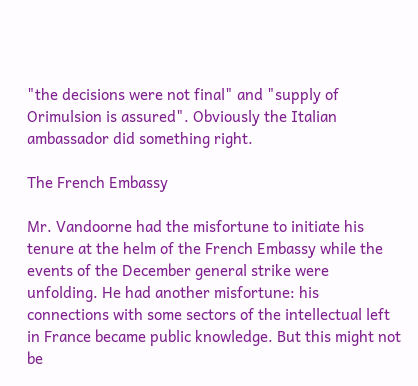"the decisions were not final" and "supply of Orimulsion is assured". Obviously the Italian ambassador did something right.

The French Embassy

Mr. Vandoorne had the misfortune to initiate his tenure at the helm of the French Embassy while the events of the December general strike were unfolding. He had another misfortune: his connections with some sectors of the intellectual left in France became public knowledge. But this might not be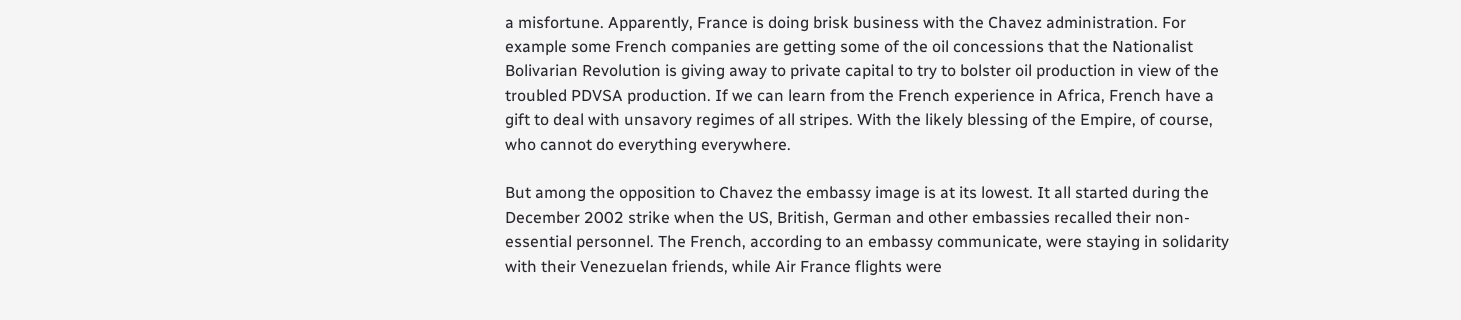a misfortune. Apparently, France is doing brisk business with the Chavez administration. For example some French companies are getting some of the oil concessions that the Nationalist Bolivarian Revolution is giving away to private capital to try to bolster oil production in view of the troubled PDVSA production. If we can learn from the French experience in Africa, French have a gift to deal with unsavory regimes of all stripes. With the likely blessing of the Empire, of course, who cannot do everything everywhere.

But among the opposition to Chavez the embassy image is at its lowest. It all started during the December 2002 strike when the US, British, German and other embassies recalled their non-essential personnel. The French, according to an embassy communicate, were staying in solidarity with their Venezuelan friends, while Air France flights were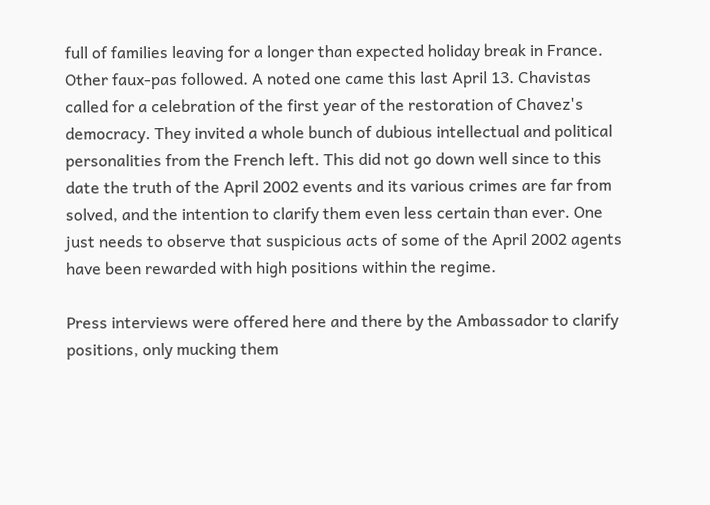full of families leaving for a longer than expected holiday break in France. Other faux-pas followed. A noted one came this last April 13. Chavistas called for a celebration of the first year of the restoration of Chavez's democracy. They invited a whole bunch of dubious intellectual and political personalities from the French left. This did not go down well since to this date the truth of the April 2002 events and its various crimes are far from solved, and the intention to clarify them even less certain than ever. One just needs to observe that suspicious acts of some of the April 2002 agents have been rewarded with high positions within the regime.

Press interviews were offered here and there by the Ambassador to clarify positions, only mucking them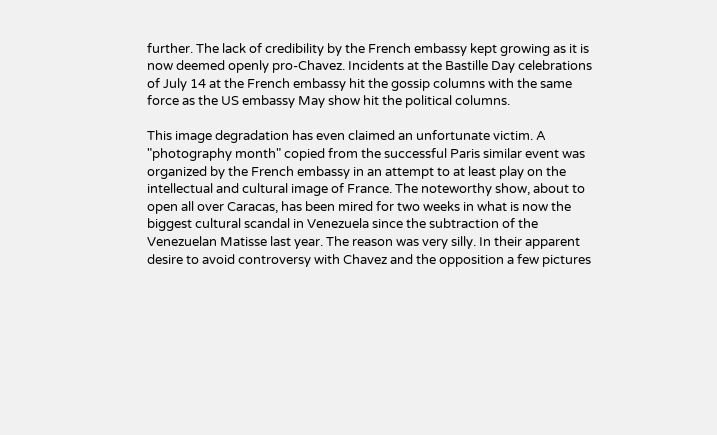further. The lack of credibility by the French embassy kept growing as it is now deemed openly pro-Chavez. Incidents at the Bastille Day celebrations of July 14 at the French embassy hit the gossip columns with the same force as the US embassy May show hit the political columns.

This image degradation has even claimed an unfortunate victim. A "photography month" copied from the successful Paris similar event was organized by the French embassy in an attempt to at least play on the intellectual and cultural image of France. The noteworthy show, about to open all over Caracas, has been mired for two weeks in what is now the biggest cultural scandal in Venezuela since the subtraction of the Venezuelan Matisse last year. The reason was very silly. In their apparent desire to avoid controversy with Chavez and the opposition a few pictures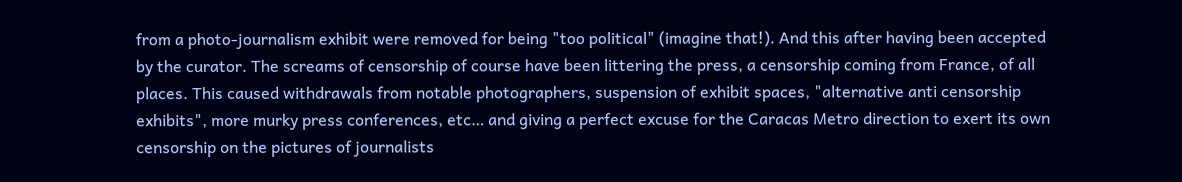from a photo-journalism exhibit were removed for being "too political" (imagine that!). And this after having been accepted by the curator. The screams of censorship of course have been littering the press, a censorship coming from France, of all places. This caused withdrawals from notable photographers, suspension of exhibit spaces, "alternative anti censorship exhibits", more murky press conferences, etc… and giving a perfect excuse for the Caracas Metro direction to exert its own censorship on the pictures of journalists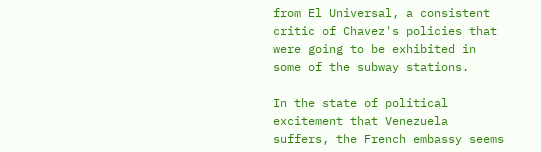from El Universal, a consistent critic of Chavez's policies that were going to be exhibited in some of the subway stations.

In the state of political excitement that Venezuela suffers, the French embassy seems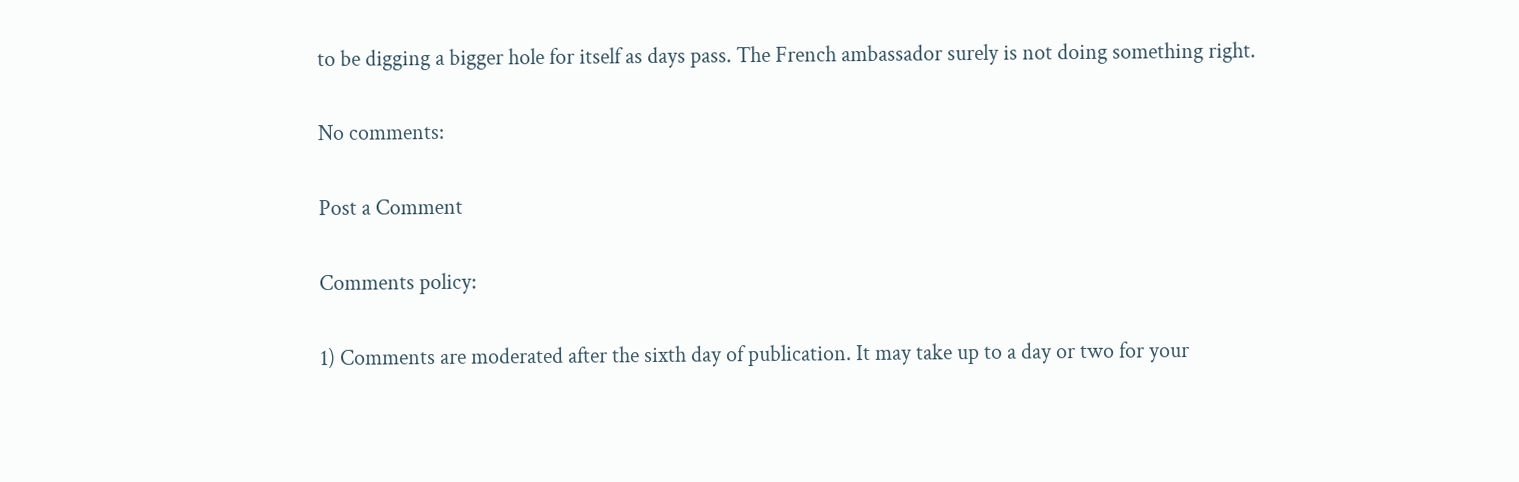to be digging a bigger hole for itself as days pass. The French ambassador surely is not doing something right.

No comments:

Post a Comment

Comments policy:

1) Comments are moderated after the sixth day of publication. It may take up to a day or two for your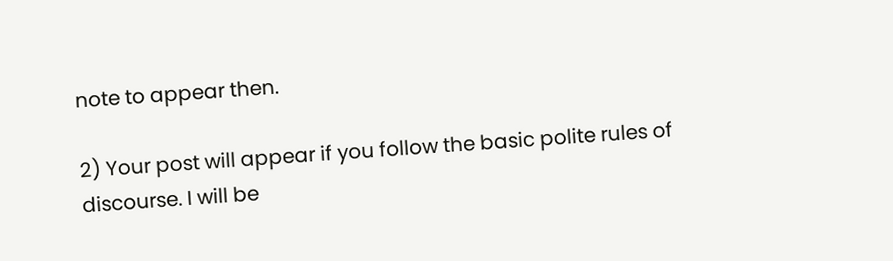note to appear then.

2) Your post will appear if you follow the basic polite rules of discourse. I will be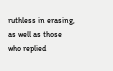ruthless in erasing, as well as those who replied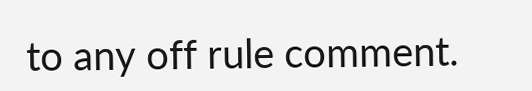to any off rule comment.